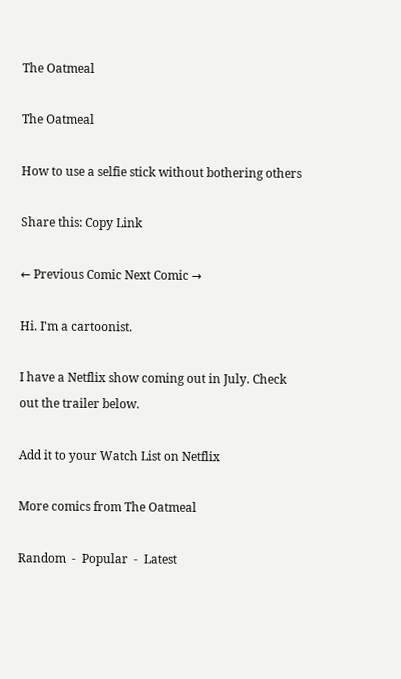The Oatmeal

The Oatmeal

How to use a selfie stick without bothering others

Share this: Copy Link

← Previous Comic Next Comic →

Hi. I'm a cartoonist.

I have a Netflix show coming out in July. Check out the trailer below.

Add it to your Watch List on Netflix

More comics from The Oatmeal

Random  -  Popular  -  Latest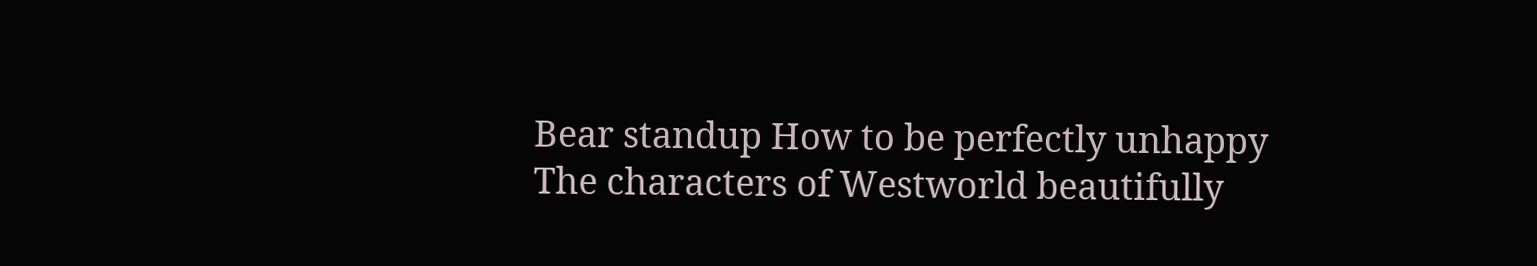Bear standup How to be perfectly unhappy The characters of Westworld beautifully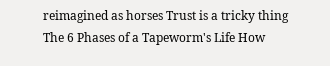reimagined as horses Trust is a tricky thing The 6 Phases of a Tapeworm's Life How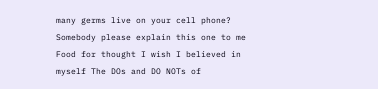many germs live on your cell phone? Somebody please explain this one to me Food for thought I wish I believed in myself The DOs and DO NOTs of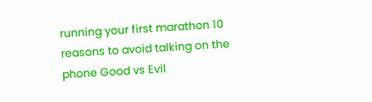running your first marathon 10 reasons to avoid talking on the phone Good vs Evil